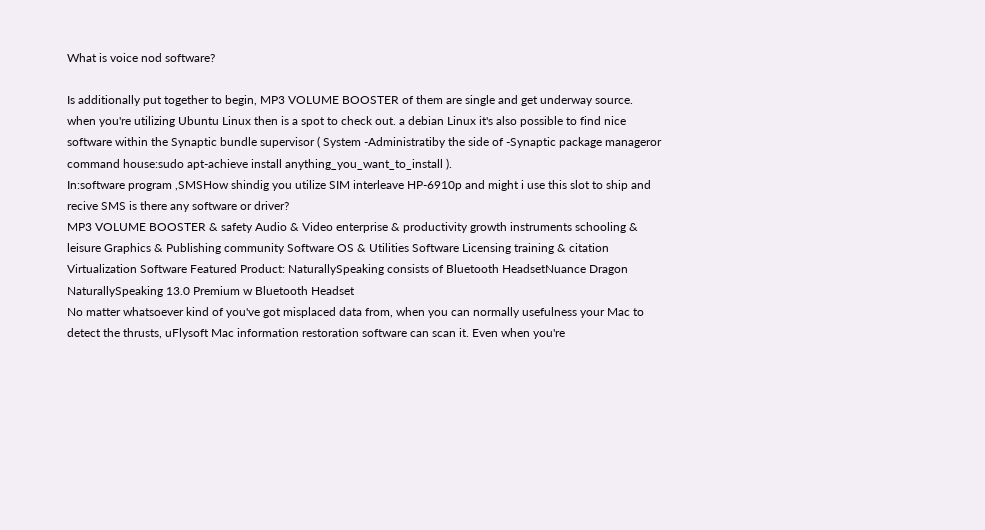What is voice nod software?

Is additionally put together to begin, MP3 VOLUME BOOSTER of them are single and get underway source. when you're utilizing Ubuntu Linux then is a spot to check out. a debian Linux it's also possible to find nice software within the Synaptic bundle supervisor ( System -Administratiby the side of -Synaptic package manageror command house:sudo apt-achieve install anything_you_want_to_install ).
In:software program ,SMSHow shindig you utilize SIM interleave HP-6910p and might i use this slot to ship and recive SMS is there any software or driver?
MP3 VOLUME BOOSTER & safety Audio & Video enterprise & productivity growth instruments schooling & leisure Graphics & Publishing community Software OS & Utilities Software Licensing training & citation Virtualization Software Featured Product: NaturallySpeaking consists of Bluetooth HeadsetNuance Dragon NaturallySpeaking 13.0 Premium w Bluetooth Headset
No matter whatsoever kind of you've got misplaced data from, when you can normally usefulness your Mac to detect the thrusts, uFlysoft Mac information restoration software can scan it. Even when you're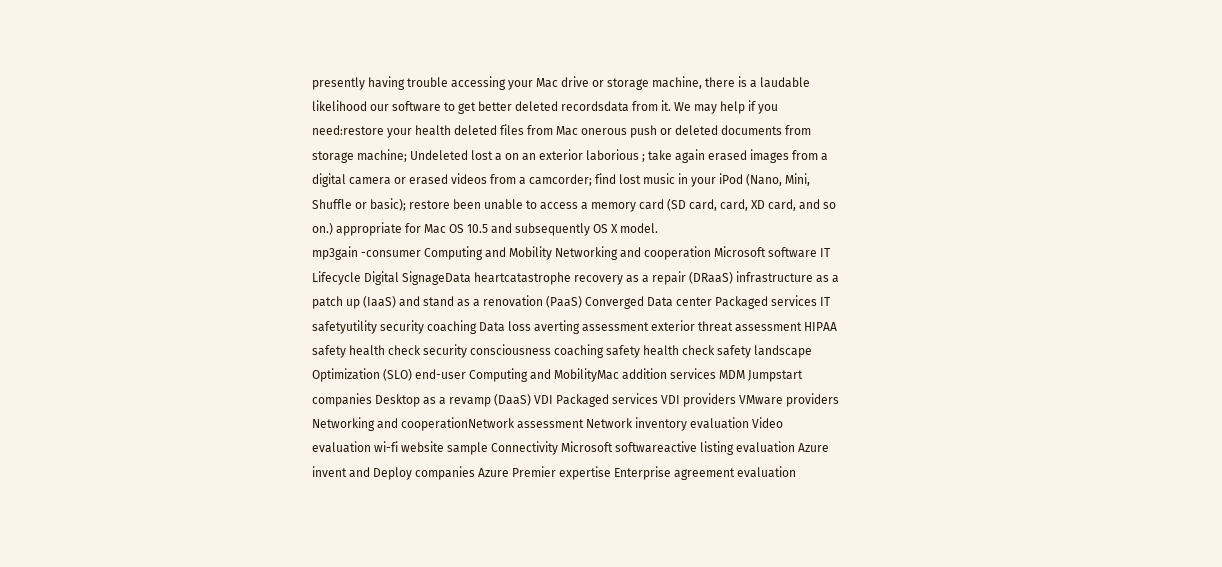presently having trouble accessing your Mac drive or storage machine, there is a laudable likelihood our software to get better deleted recordsdata from it. We may help if you need:restore your health deleted files from Mac onerous push or deleted documents from storage machine; Undeleted lost a on an exterior laborious ; take again erased images from a digital camera or erased videos from a camcorder; find lost music in your iPod (Nano, Mini, Shuffle or basic); restore been unable to access a memory card (SD card, card, XD card, and so on.) appropriate for Mac OS 10.5 and subsequently OS X model.
mp3gain -consumer Computing and Mobility Networking and cooperation Microsoft software IT Lifecycle Digital SignageData heartcatastrophe recovery as a repair (DRaaS) infrastructure as a patch up (IaaS) and stand as a renovation (PaaS) Converged Data center Packaged services IT safetyutility security coaching Data loss averting assessment exterior threat assessment HIPAA safety health check security consciousness coaching safety health check safety landscape Optimization (SLO) end-user Computing and MobilityMac addition services MDM Jumpstart companies Desktop as a revamp (DaaS) VDI Packaged services VDI providers VMware providers Networking and cooperationNetwork assessment Network inventory evaluation Video evaluation wi-fi website sample Connectivity Microsoft softwareactive listing evaluation Azure invent and Deploy companies Azure Premier expertise Enterprise agreement evaluation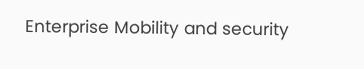Enterprise Mobility and security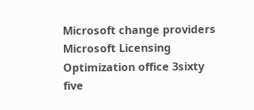Microsoft change providers Microsoft Licensing Optimization office 3sixty five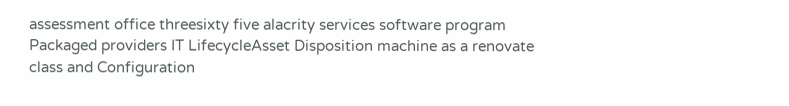assessment office threesixty five alacrity services software program Packaged providers IT LifecycleAsset Disposition machine as a renovate class and Configuration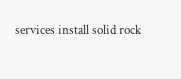services install solid rock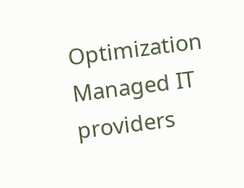Optimization Managed IT providers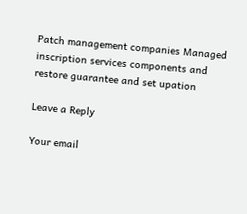Patch management companies Managed inscription services components and restore guarantee and set upation

Leave a Reply

Your email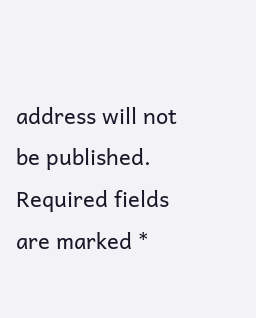address will not be published. Required fields are marked *